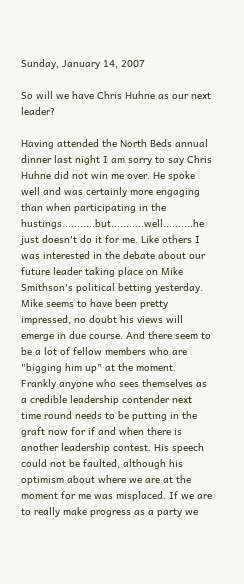Sunday, January 14, 2007

So will we have Chris Huhne as our next leader?

Having attended the North Beds annual dinner last night I am sorry to say Chris Huhne did not win me over. He spoke well and was certainly more engaging than when participating in the hustings...........but...........well..........he just doesn't do it for me. Like others I was interested in the debate about our future leader taking place on Mike Smithson's political betting yesterday. Mike seems to have been pretty impressed, no doubt his views will emerge in due course. And there seem to be a lot of fellow members who are "bigging him up" at the moment. Frankly anyone who sees themselves as a credible leadership contender next time round needs to be putting in the graft now for if and when there is another leadership contest. His speech could not be faulted, although his optimism about where we are at the moment for me was misplaced. If we are to really make progress as a party we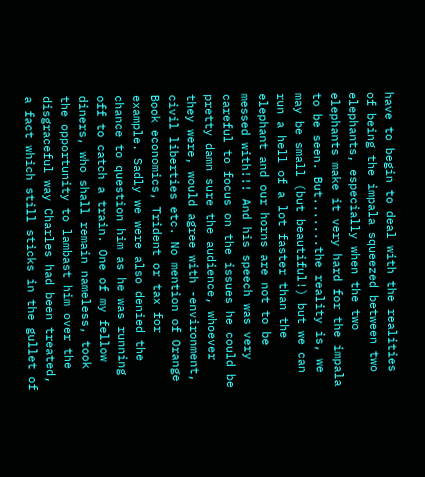have to begin to deal with the realities of being the impala squeezed between two elephants, especially when the two elephants make it very hard for the impala to be seen. But.......the reality is, we may be small (but beautiful!) but we can run a hell of a lot faster than the elephant and our horns are not to be messed with!!! And his speech was very careful to focus on the issues he could be pretty damn sure the audience, whoever they were, would agree with -environment, civil liberties etc. No mention of Orange Book economics, Trident or tax for example. Sadly we were also denied the chance to question him as he was running off to catch a train. One of my fellow diners, who shall remain nameless, took the opportunity to lambast him over the disgraceful way Charles had been treated, a fact which still sticks in the gullet of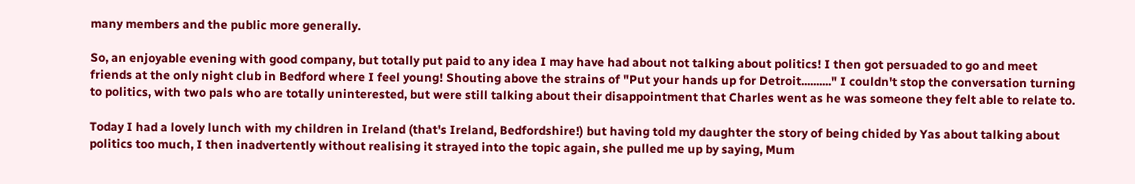many members and the public more generally.

So, an enjoyable evening with good company, but totally put paid to any idea I may have had about not talking about politics! I then got persuaded to go and meet friends at the only night club in Bedford where I feel young! Shouting above the strains of "Put your hands up for Detroit.........." I couldn't stop the conversation turning to politics, with two pals who are totally uninterested, but were still talking about their disappointment that Charles went as he was someone they felt able to relate to.

Today I had a lovely lunch with my children in Ireland (that's Ireland, Bedfordshire!) but having told my daughter the story of being chided by Yas about talking about politics too much, I then inadvertently without realising it strayed into the topic again, she pulled me up by saying, Mum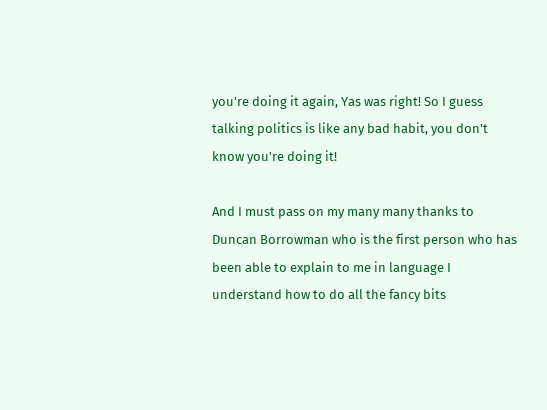you're doing it again, Yas was right! So I guess talking politics is like any bad habit, you don't know you're doing it!

And I must pass on my many many thanks to Duncan Borrowman who is the first person who has been able to explain to me in language I understand how to do all the fancy bits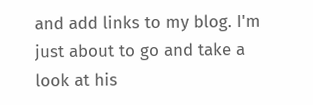and add links to my blog. I'm just about to go and take a look at his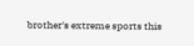brother's extreme sports this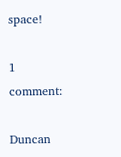space!

1 comment:

Duncan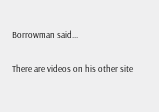Borrowman said...

There are videos on his other site